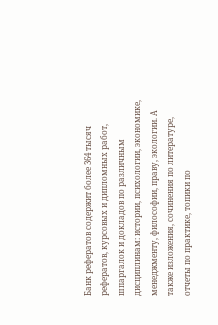Банк рефератов содержит более 364 тысяч рефератов, курсовых и дипломных работ, шпаргалок и докладов по различным дисциплинам: истории, психологии, экономике, менеджменту, философии, праву, экологии. А также изложения, сочинения по литературе, отчеты по практике, топики по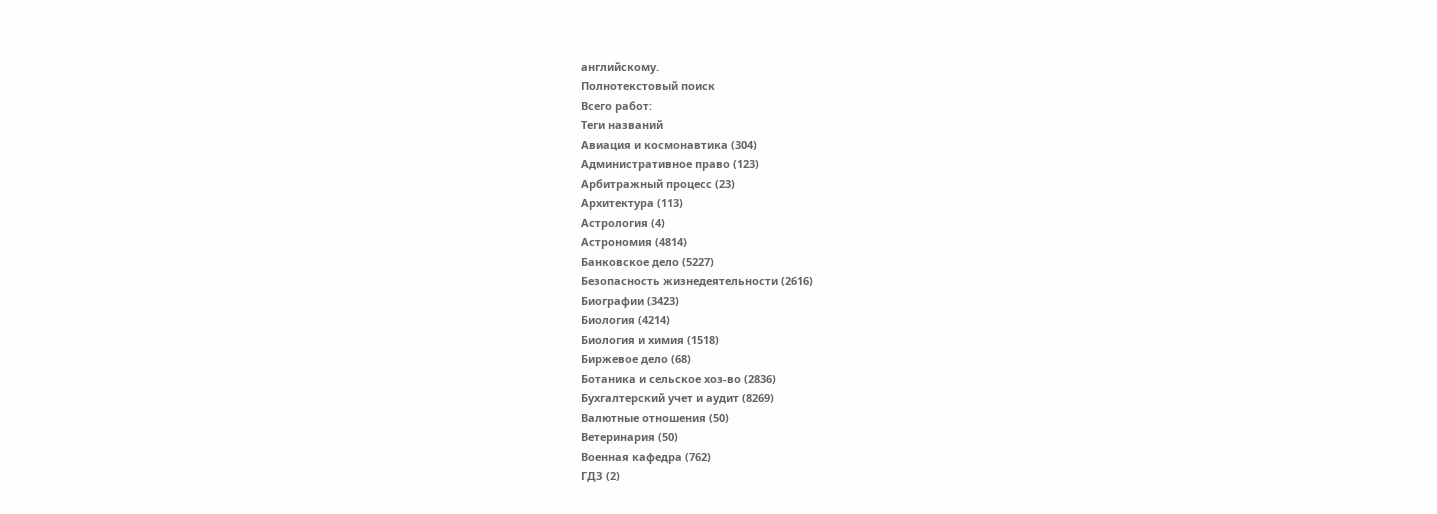английскому.
Полнотекстовый поиск
Всего работ:
Теги названий
Авиация и космонавтика (304)
Административное право (123)
Арбитражный процесс (23)
Архитектура (113)
Астрология (4)
Астрономия (4814)
Банковское дело (5227)
Безопасность жизнедеятельности (2616)
Биографии (3423)
Биология (4214)
Биология и химия (1518)
Биржевое дело (68)
Ботаника и сельское хоз-во (2836)
Бухгалтерский учет и аудит (8269)
Валютные отношения (50)
Ветеринария (50)
Военная кафедра (762)
ГДЗ (2)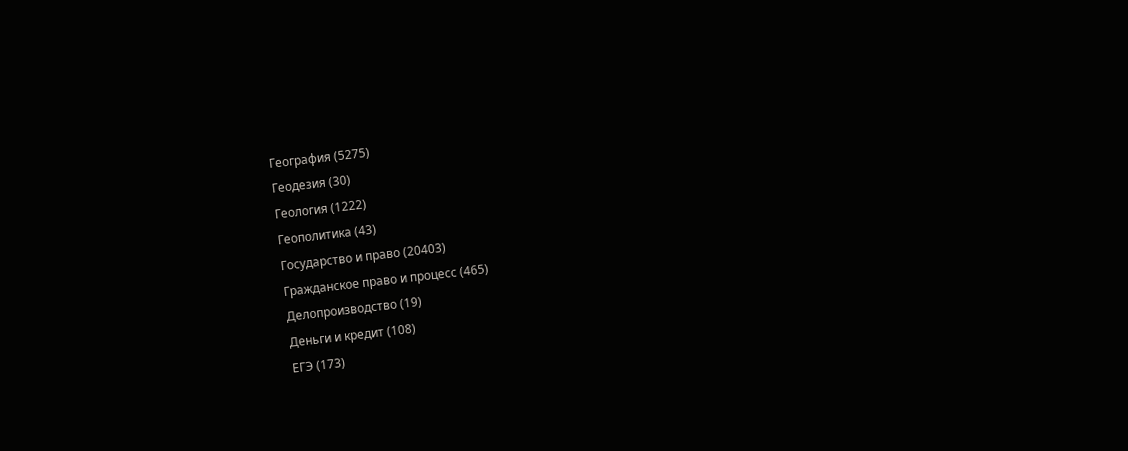География (5275)
Геодезия (30)
Геология (1222)
Геополитика (43)
Государство и право (20403)
Гражданское право и процесс (465)
Делопроизводство (19)
Деньги и кредит (108)
ЕГЭ (173)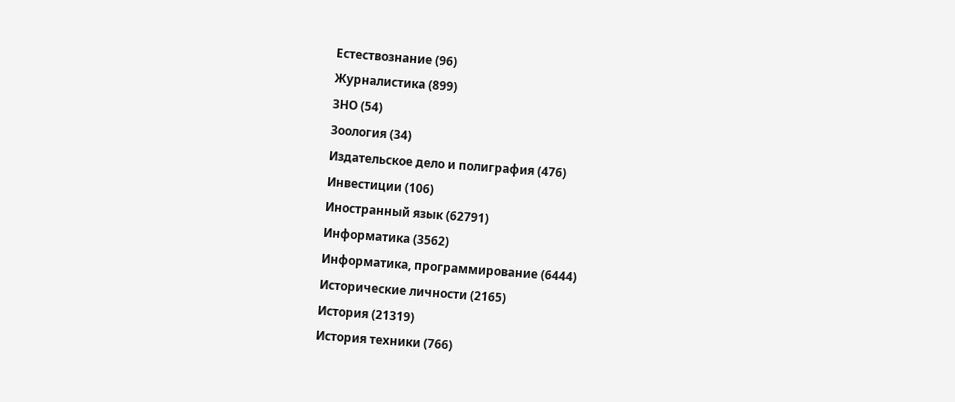Естествознание (96)
Журналистика (899)
ЗНО (54)
Зоология (34)
Издательское дело и полиграфия (476)
Инвестиции (106)
Иностранный язык (62791)
Информатика (3562)
Информатика, программирование (6444)
Исторические личности (2165)
История (21319)
История техники (766)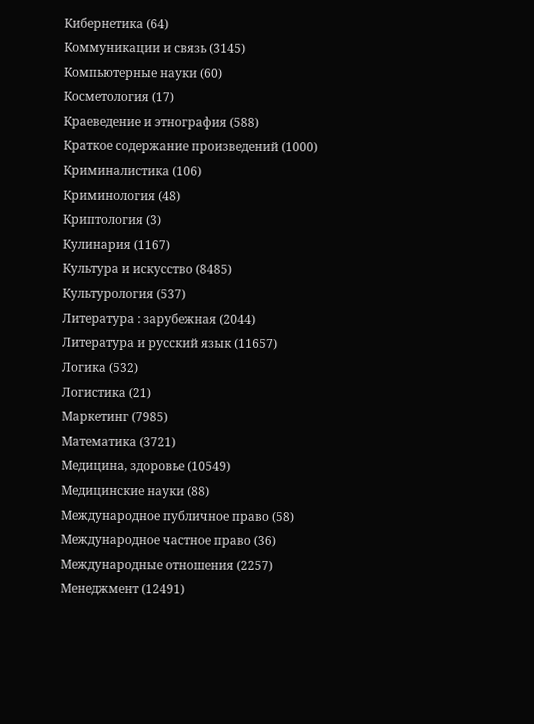Кибернетика (64)
Коммуникации и связь (3145)
Компьютерные науки (60)
Косметология (17)
Краеведение и этнография (588)
Краткое содержание произведений (1000)
Криминалистика (106)
Криминология (48)
Криптология (3)
Кулинария (1167)
Культура и искусство (8485)
Культурология (537)
Литература : зарубежная (2044)
Литература и русский язык (11657)
Логика (532)
Логистика (21)
Маркетинг (7985)
Математика (3721)
Медицина, здоровье (10549)
Медицинские науки (88)
Международное публичное право (58)
Международное частное право (36)
Международные отношения (2257)
Менеджмент (12491)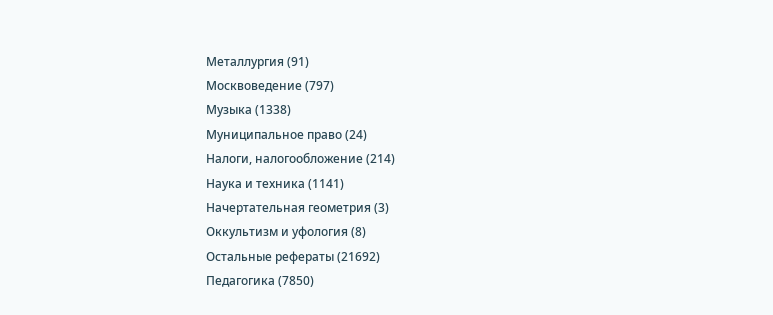Металлургия (91)
Москвоведение (797)
Музыка (1338)
Муниципальное право (24)
Налоги, налогообложение (214)
Наука и техника (1141)
Начертательная геометрия (3)
Оккультизм и уфология (8)
Остальные рефераты (21692)
Педагогика (7850)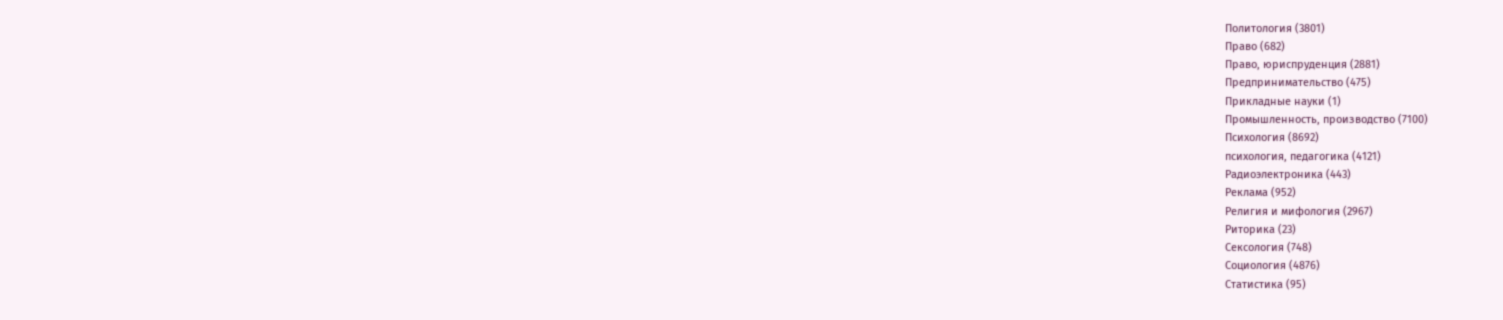Политология (3801)
Право (682)
Право, юриспруденция (2881)
Предпринимательство (475)
Прикладные науки (1)
Промышленность, производство (7100)
Психология (8692)
психология, педагогика (4121)
Радиоэлектроника (443)
Реклама (952)
Религия и мифология (2967)
Риторика (23)
Сексология (748)
Социология (4876)
Статистика (95)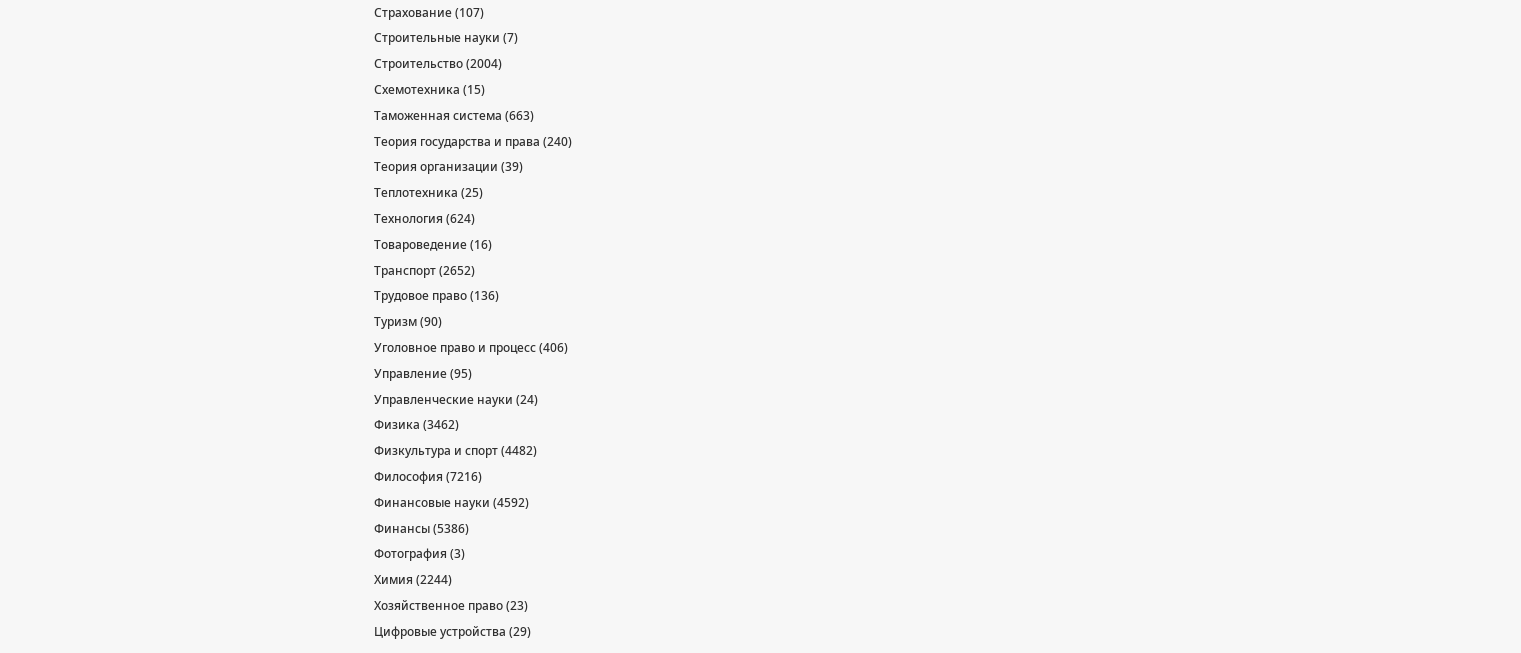Страхование (107)
Строительные науки (7)
Строительство (2004)
Схемотехника (15)
Таможенная система (663)
Теория государства и права (240)
Теория организации (39)
Теплотехника (25)
Технология (624)
Товароведение (16)
Транспорт (2652)
Трудовое право (136)
Туризм (90)
Уголовное право и процесс (406)
Управление (95)
Управленческие науки (24)
Физика (3462)
Физкультура и спорт (4482)
Философия (7216)
Финансовые науки (4592)
Финансы (5386)
Фотография (3)
Химия (2244)
Хозяйственное право (23)
Цифровые устройства (29)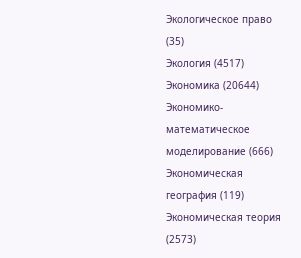Экологическое право (35)
Экология (4517)
Экономика (20644)
Экономико-математическое моделирование (666)
Экономическая география (119)
Экономическая теория (2573)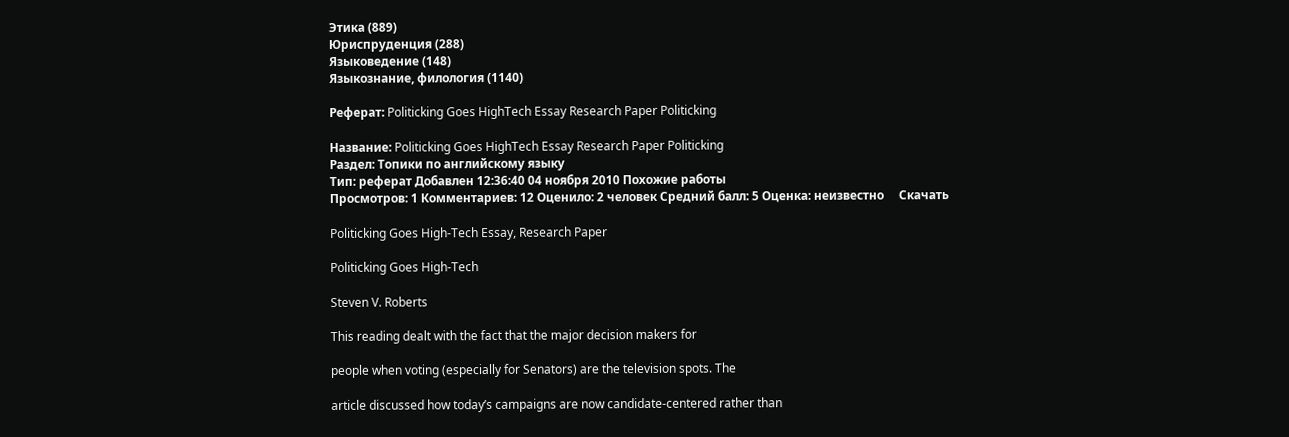Этика (889)
Юриспруденция (288)
Языковедение (148)
Языкознание, филология (1140)

Реферат: Politicking Goes HighTech Essay Research Paper Politicking

Название: Politicking Goes HighTech Essay Research Paper Politicking
Раздел: Топики по английскому языку
Тип: реферат Добавлен 12:36:40 04 ноября 2010 Похожие работы
Просмотров: 1 Комментариев: 12 Оценило: 2 человек Средний балл: 5 Оценка: неизвестно     Скачать

Politicking Goes High-Tech Essay, Research Paper

Politicking Goes High-Tech

Steven V. Roberts

This reading dealt with the fact that the major decision makers for

people when voting (especially for Senators) are the television spots. The

article discussed how today’s campaigns are now candidate-centered rather than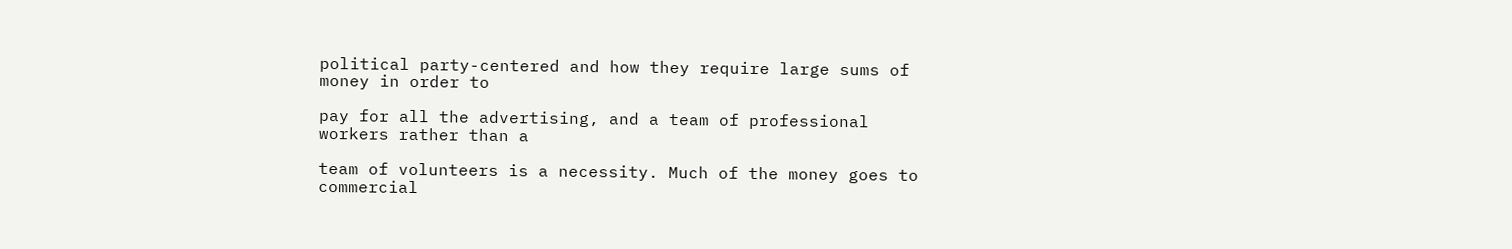political party-centered and how they require large sums of money in order to

pay for all the advertising, and a team of professional workers rather than a

team of volunteers is a necessity. Much of the money goes to commercial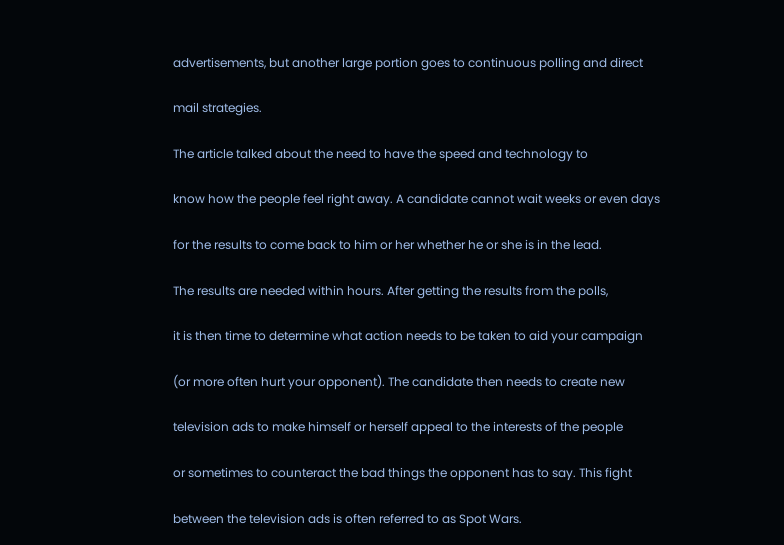advertisements, but another large portion goes to continuous polling and direct

mail strategies.

The article talked about the need to have the speed and technology to

know how the people feel right away. A candidate cannot wait weeks or even days

for the results to come back to him or her whether he or she is in the lead.

The results are needed within hours. After getting the results from the polls,

it is then time to determine what action needs to be taken to aid your campaign

(or more often hurt your opponent). The candidate then needs to create new

television ads to make himself or herself appeal to the interests of the people

or sometimes to counteract the bad things the opponent has to say. This fight

between the television ads is often referred to as Spot Wars.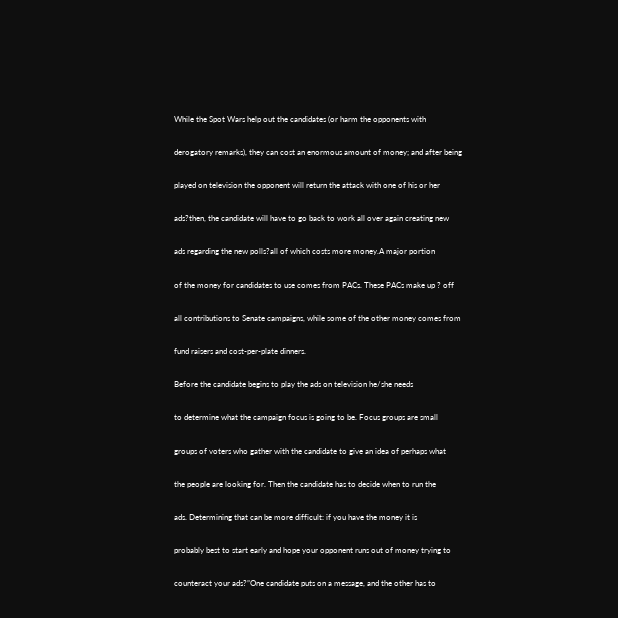While the Spot Wars help out the candidates (or harm the opponents with

derogatory remarks), they can cost an enormous amount of money; and after being

played on television the opponent will return the attack with one of his or her

ads?then, the candidate will have to go back to work all over again creating new

ads regarding the new polls?all of which costs more money.A major portion

of the money for candidates to use comes from PACs. These PACs make up ? off

all contributions to Senate campaigns, while some of the other money comes from

fund raisers and cost-per-plate dinners.

Before the candidate begins to play the ads on television he/she needs

to determine what the campaign focus is going to be. Focus groups are small

groups of voters who gather with the candidate to give an idea of perhaps what

the people are looking for. Then the candidate has to decide when to run the

ads. Determining that can be more difficult: if you have the money it is

probably best to start early and hope your opponent runs out of money trying to

counteract your ads?”One candidate puts on a message, and the other has to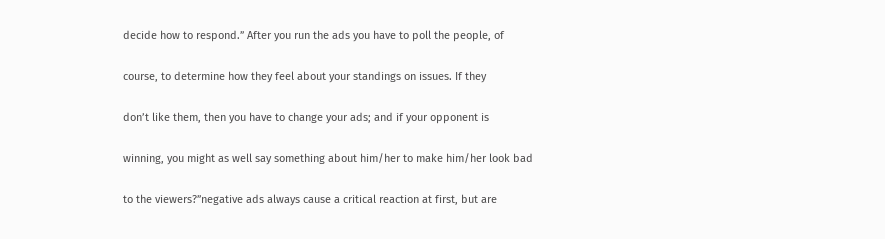decide how to respond.” After you run the ads you have to poll the people, of

course, to determine how they feel about your standings on issues. If they

don’t like them, then you have to change your ads; and if your opponent is

winning, you might as well say something about him/her to make him/her look bad

to the viewers?”negative ads always cause a critical reaction at first, but are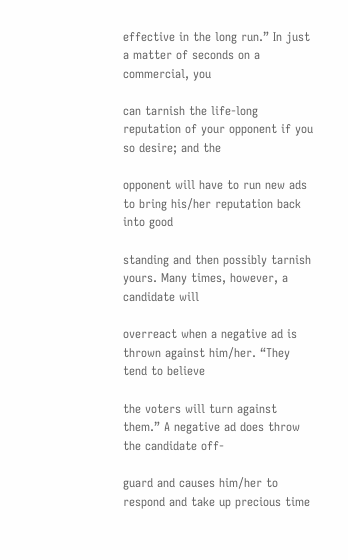effective in the long run.” In just a matter of seconds on a commercial, you

can tarnish the life-long reputation of your opponent if you so desire; and the

opponent will have to run new ads to bring his/her reputation back into good

standing and then possibly tarnish yours. Many times, however, a candidate will

overreact when a negative ad is thrown against him/her. “They tend to believe

the voters will turn against them.” A negative ad does throw the candidate off-

guard and causes him/her to respond and take up precious time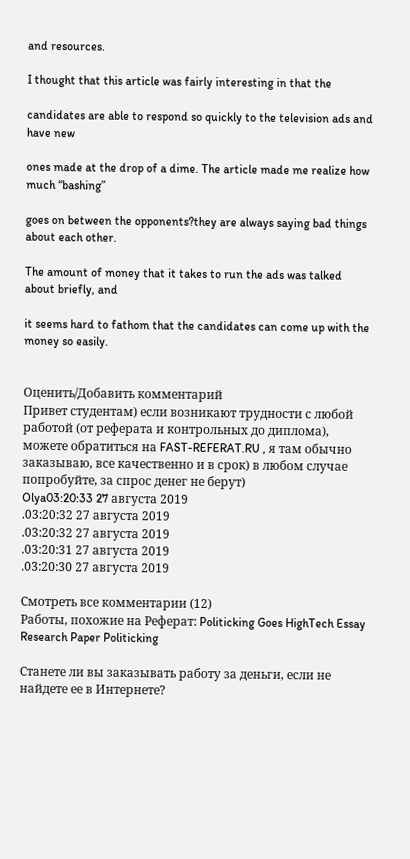and resources.

I thought that this article was fairly interesting in that the

candidates are able to respond so quickly to the television ads and have new

ones made at the drop of a dime. The article made me realize how much “bashing”

goes on between the opponents?they are always saying bad things about each other.

The amount of money that it takes to run the ads was talked about briefly, and

it seems hard to fathom that the candidates can come up with the money so easily.


Оценить/Добавить комментарий
Привет студентам) если возникают трудности с любой работой (от реферата и контрольных до диплома), можете обратиться на FAST-REFERAT.RU , я там обычно заказываю, все качественно и в срок) в любом случае попробуйте, за спрос денег не берут)
Olya03:20:33 27 августа 2019
.03:20:32 27 августа 2019
.03:20:32 27 августа 2019
.03:20:31 27 августа 2019
.03:20:30 27 августа 2019

Смотреть все комментарии (12)
Работы, похожие на Реферат: Politicking Goes HighTech Essay Research Paper Politicking

Станете ли вы заказывать работу за деньги, если не найдете ее в Интернете?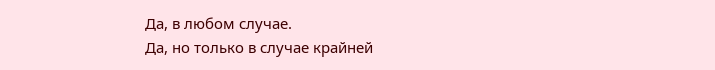Да, в любом случае.
Да, но только в случае крайней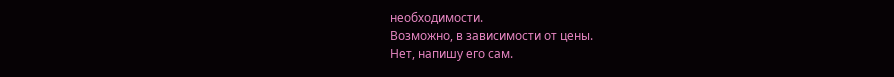необходимости.
Возможно, в зависимости от цены.
Нет, напишу его сам.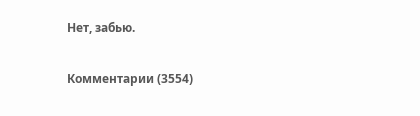Нет, забью.

Комментарии (3554)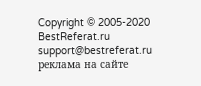Copyright © 2005-2020 BestReferat.ru support@bestreferat.ru реклама на сайте